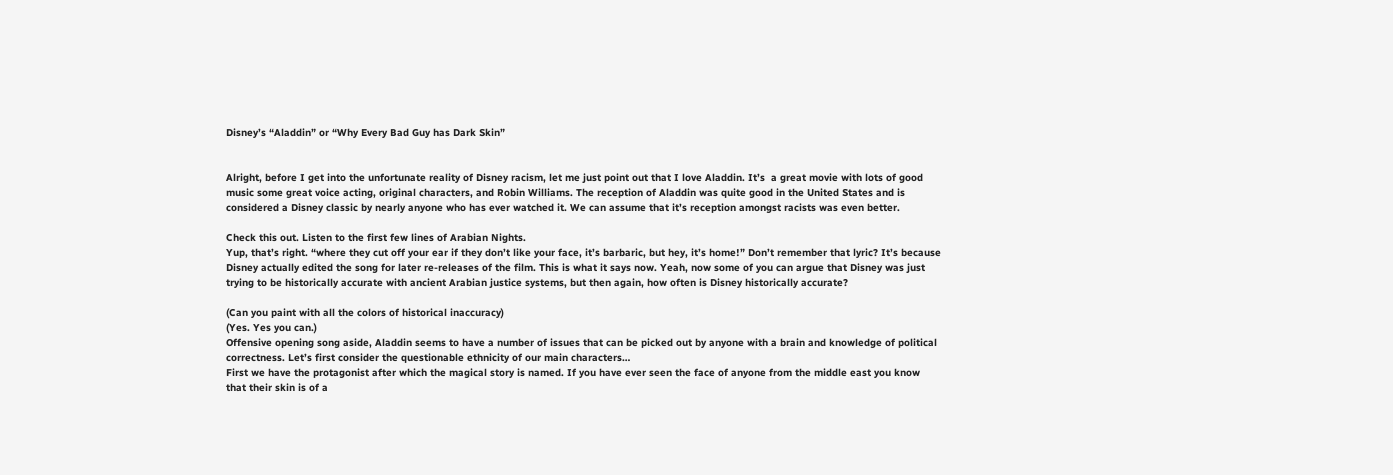Disney’s “Aladdin” or “Why Every Bad Guy has Dark Skin”


Alright, before I get into the unfortunate reality of Disney racism, let me just point out that I love Aladdin. It’s  a great movie with lots of good music some great voice acting, original characters, and Robin Williams. The reception of Aladdin was quite good in the United States and is considered a Disney classic by nearly anyone who has ever watched it. We can assume that it’s reception amongst racists was even better.

Check this out. Listen to the first few lines of Arabian Nights.
Yup, that’s right. “where they cut off your ear if they don’t like your face, it’s barbaric, but hey, it’s home!” Don’t remember that lyric? It’s because Disney actually edited the song for later re-releases of the film. This is what it says now. Yeah, now some of you can argue that Disney was just trying to be historically accurate with ancient Arabian justice systems, but then again, how often is Disney historically accurate?

(Can you paint with all the colors of historical inaccuracy)
(Yes. Yes you can.)
Offensive opening song aside, Aladdin seems to have a number of issues that can be picked out by anyone with a brain and knowledge of political correctness. Let’s first consider the questionable ethnicity of our main characters…
First we have the protagonist after which the magical story is named. If you have ever seen the face of anyone from the middle east you know that their skin is of a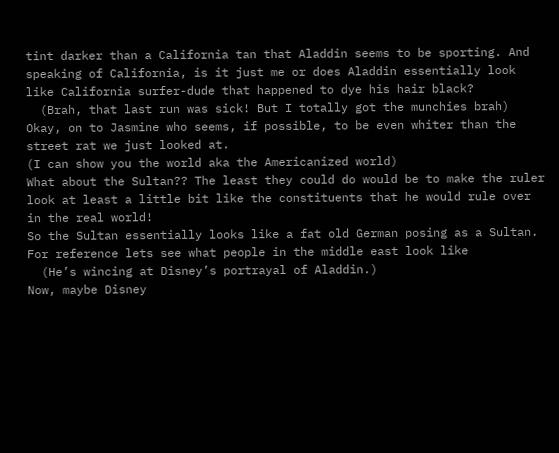tint darker than a California tan that Aladdin seems to be sporting. And speaking of California, is it just me or does Aladdin essentially look like California surfer-dude that happened to dye his hair black?
  (Brah, that last run was sick! But I totally got the munchies brah)
Okay, on to Jasmine who seems, if possible, to be even whiter than the street rat we just looked at.
(I can show you the world aka the Americanized world)
What about the Sultan?? The least they could do would be to make the ruler look at least a little bit like the constituents that he would rule over in the real world!
So the Sultan essentially looks like a fat old German posing as a Sultan. For reference lets see what people in the middle east look like
  (He’s wincing at Disney’s portrayal of Aladdin.)
Now, maybe Disney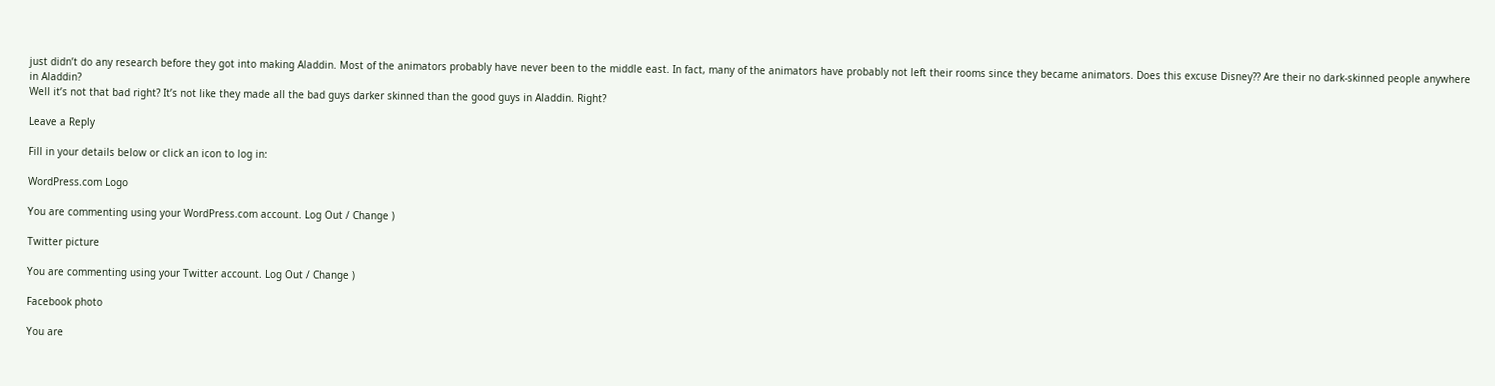just didn’t do any research before they got into making Aladdin. Most of the animators probably have never been to the middle east. In fact, many of the animators have probably not left their rooms since they became animators. Does this excuse Disney?? Are their no dark-skinned people anywhere in Aladdin?
Well it’s not that bad right? It’s not like they made all the bad guys darker skinned than the good guys in Aladdin. Right?

Leave a Reply

Fill in your details below or click an icon to log in:

WordPress.com Logo

You are commenting using your WordPress.com account. Log Out / Change )

Twitter picture

You are commenting using your Twitter account. Log Out / Change )

Facebook photo

You are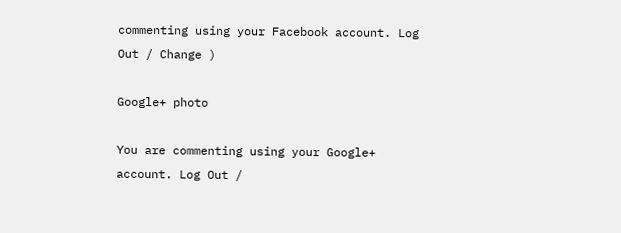commenting using your Facebook account. Log Out / Change )

Google+ photo

You are commenting using your Google+ account. Log Out /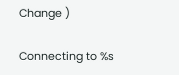Change )

Connecting to %s